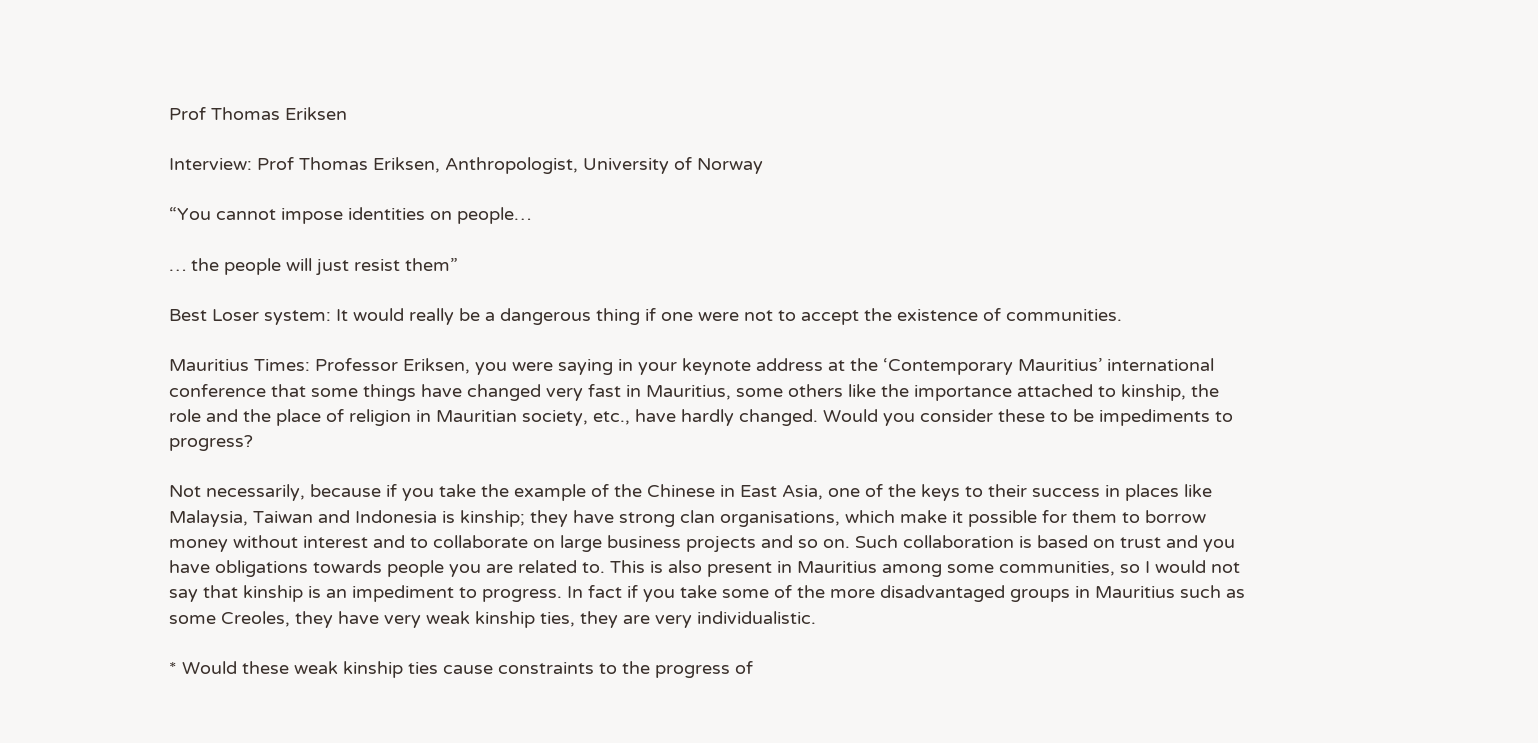Prof Thomas Eriksen

Interview: Prof Thomas Eriksen, Anthropologist, University of Norway

“You cannot impose identities on people…

… the people will just resist them”

Best Loser system: It would really be a dangerous thing if one were not to accept the existence of communities.

Mauritius Times: Professor Eriksen, you were saying in your keynote address at the ‘Contemporary Mauritius’ international conference that some things have changed very fast in Mauritius, some others like the importance attached to kinship, the role and the place of religion in Mauritian society, etc., have hardly changed. Would you consider these to be impediments to progress?

Not necessarily, because if you take the example of the Chinese in East Asia, one of the keys to their success in places like Malaysia, Taiwan and Indonesia is kinship; they have strong clan organisations, which make it possible for them to borrow money without interest and to collaborate on large business projects and so on. Such collaboration is based on trust and you have obligations towards people you are related to. This is also present in Mauritius among some communities, so I would not say that kinship is an impediment to progress. In fact if you take some of the more disadvantaged groups in Mauritius such as some Creoles, they have very weak kinship ties, they are very individualistic.

* Would these weak kinship ties cause constraints to the progress of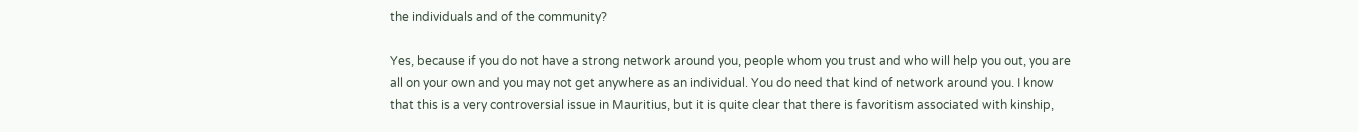the individuals and of the community?

Yes, because if you do not have a strong network around you, people whom you trust and who will help you out, you are all on your own and you may not get anywhere as an individual. You do need that kind of network around you. I know that this is a very controversial issue in Mauritius, but it is quite clear that there is favoritism associated with kinship,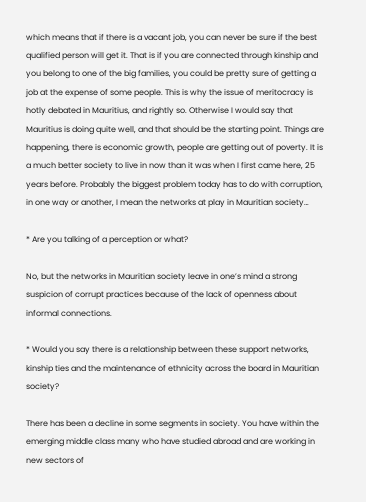which means that if there is a vacant job, you can never be sure if the best qualified person will get it. That is if you are connected through kinship and you belong to one of the big families, you could be pretty sure of getting a job at the expense of some people. This is why the issue of meritocracy is hotly debated in Mauritius, and rightly so. Otherwise I would say that Mauritius is doing quite well, and that should be the starting point. Things are happening, there is economic growth, people are getting out of poverty. It is a much better society to live in now than it was when I first came here, 25 years before. Probably the biggest problem today has to do with corruption, in one way or another, I mean the networks at play in Mauritian society…

* Are you talking of a perception or what?

No, but the networks in Mauritian society leave in one’s mind a strong suspicion of corrupt practices because of the lack of openness about informal connections.

* Would you say there is a relationship between these support networks, kinship ties and the maintenance of ethnicity across the board in Mauritian society?

There has been a decline in some segments in society. You have within the emerging middle class many who have studied abroad and are working in new sectors of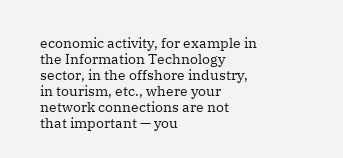economic activity, for example in the Information Technology sector, in the offshore industry, in tourism, etc., where your network connections are not that important — you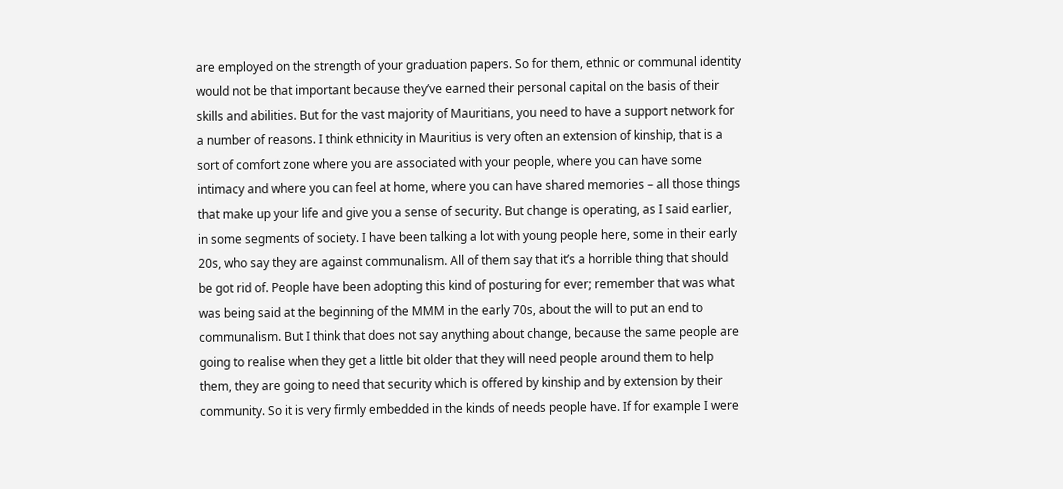are employed on the strength of your graduation papers. So for them, ethnic or communal identity would not be that important because they’ve earned their personal capital on the basis of their skills and abilities. But for the vast majority of Mauritians, you need to have a support network for a number of reasons. I think ethnicity in Mauritius is very often an extension of kinship, that is a sort of comfort zone where you are associated with your people, where you can have some intimacy and where you can feel at home, where you can have shared memories – all those things that make up your life and give you a sense of security. But change is operating, as I said earlier, in some segments of society. I have been talking a lot with young people here, some in their early 20s, who say they are against communalism. All of them say that it’s a horrible thing that should be got rid of. People have been adopting this kind of posturing for ever; remember that was what was being said at the beginning of the MMM in the early 70s, about the will to put an end to communalism. But I think that does not say anything about change, because the same people are going to realise when they get a little bit older that they will need people around them to help them, they are going to need that security which is offered by kinship and by extension by their community. So it is very firmly embedded in the kinds of needs people have. If for example I were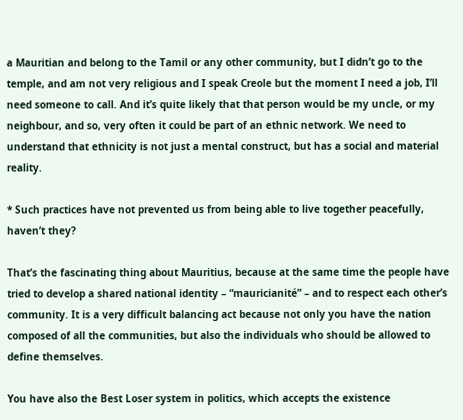a Mauritian and belong to the Tamil or any other community, but I didn’t go to the temple, and am not very religious and I speak Creole but the moment I need a job, I’ll need someone to call. And it’s quite likely that that person would be my uncle, or my neighbour, and so, very often it could be part of an ethnic network. We need to understand that ethnicity is not just a mental construct, but has a social and material reality.

* Such practices have not prevented us from being able to live together peacefully, haven’t they?

That’s the fascinating thing about Mauritius, because at the same time the people have tried to develop a shared national identity – “mauricianité” – and to respect each other’s community. It is a very difficult balancing act because not only you have the nation composed of all the communities, but also the individuals who should be allowed to define themselves.

You have also the Best Loser system in politics, which accepts the existence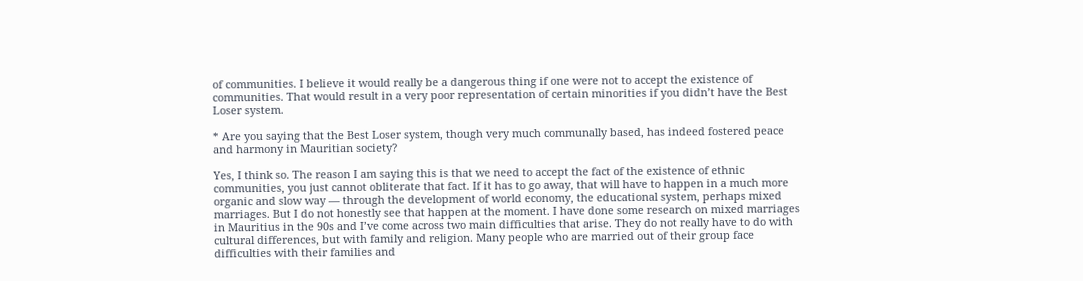of communities. I believe it would really be a dangerous thing if one were not to accept the existence of communities. That would result in a very poor representation of certain minorities if you didn’t have the Best Loser system.

* Are you saying that the Best Loser system, though very much communally based, has indeed fostered peace and harmony in Mauritian society?

Yes, I think so. The reason I am saying this is that we need to accept the fact of the existence of ethnic communities, you just cannot obliterate that fact. If it has to go away, that will have to happen in a much more organic and slow way — through the development of world economy, the educational system, perhaps mixed marriages. But I do not honestly see that happen at the moment. I have done some research on mixed marriages in Mauritius in the 90s and I’ve come across two main difficulties that arise. They do not really have to do with cultural differences, but with family and religion. Many people who are married out of their group face difficulties with their families and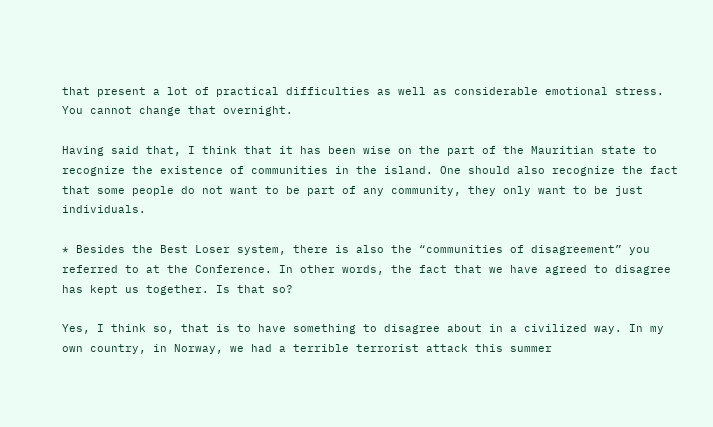that present a lot of practical difficulties as well as considerable emotional stress. You cannot change that overnight.

Having said that, I think that it has been wise on the part of the Mauritian state to recognize the existence of communities in the island. One should also recognize the fact that some people do not want to be part of any community, they only want to be just individuals.

* Besides the Best Loser system, there is also the “communities of disagreement” you referred to at the Conference. In other words, the fact that we have agreed to disagree has kept us together. Is that so?

Yes, I think so, that is to have something to disagree about in a civilized way. In my own country, in Norway, we had a terrible terrorist attack this summer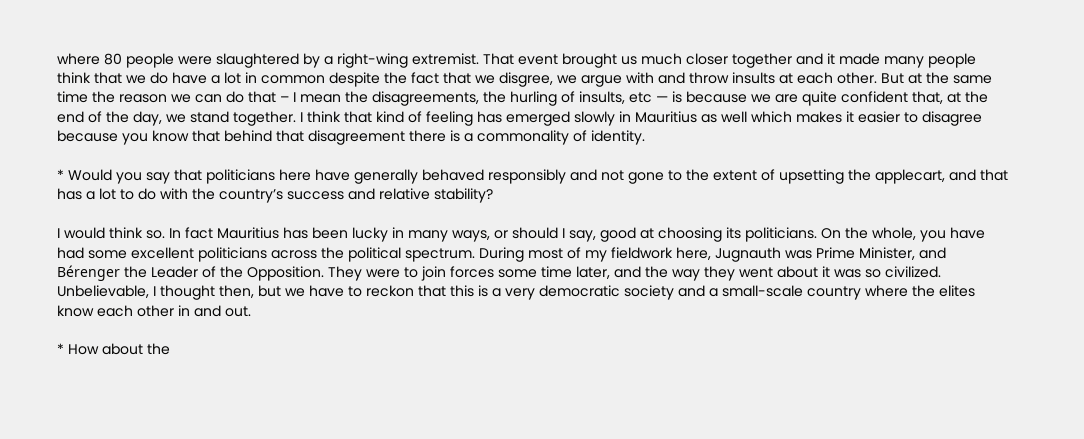where 80 people were slaughtered by a right-wing extremist. That event brought us much closer together and it made many people think that we do have a lot in common despite the fact that we disgree, we argue with and throw insults at each other. But at the same time the reason we can do that – I mean the disagreements, the hurling of insults, etc — is because we are quite confident that, at the end of the day, we stand together. I think that kind of feeling has emerged slowly in Mauritius as well which makes it easier to disagree because you know that behind that disagreement there is a commonality of identity.

* Would you say that politicians here have generally behaved responsibly and not gone to the extent of upsetting the applecart, and that has a lot to do with the country’s success and relative stability?

I would think so. In fact Mauritius has been lucky in many ways, or should I say, good at choosing its politicians. On the whole, you have had some excellent politicians across the political spectrum. During most of my fieldwork here, Jugnauth was Prime Minister, and Bérenger the Leader of the Opposition. They were to join forces some time later, and the way they went about it was so civilized. Unbelievable, I thought then, but we have to reckon that this is a very democratic society and a small-scale country where the elites know each other in and out.

* How about the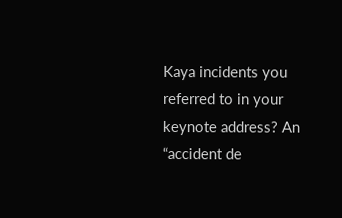Kaya incidents you referred to in your keynote address? An “accident de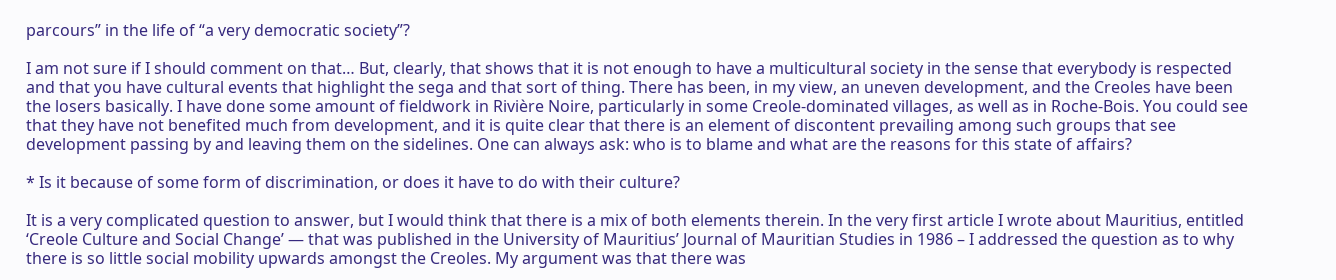parcours” in the life of “a very democratic society”?

I am not sure if I should comment on that… But, clearly, that shows that it is not enough to have a multicultural society in the sense that everybody is respected and that you have cultural events that highlight the sega and that sort of thing. There has been, in my view, an uneven development, and the Creoles have been the losers basically. I have done some amount of fieldwork in Rivière Noire, particularly in some Creole-dominated villages, as well as in Roche-Bois. You could see that they have not benefited much from development, and it is quite clear that there is an element of discontent prevailing among such groups that see development passing by and leaving them on the sidelines. One can always ask: who is to blame and what are the reasons for this state of affairs?

* Is it because of some form of discrimination, or does it have to do with their culture?

It is a very complicated question to answer, but I would think that there is a mix of both elements therein. In the very first article I wrote about Mauritius, entitled ‘Creole Culture and Social Change’ — that was published in the University of Mauritius’ Journal of Mauritian Studies in 1986 – I addressed the question as to why there is so little social mobility upwards amongst the Creoles. My argument was that there was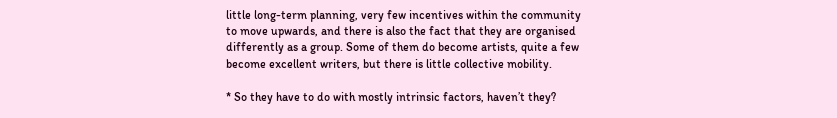little long-term planning, very few incentives within the community to move upwards, and there is also the fact that they are organised differently as a group. Some of them do become artists, quite a few become excellent writers, but there is little collective mobility.

* So they have to do with mostly intrinsic factors, haven’t they?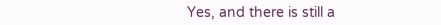Yes, and there is still a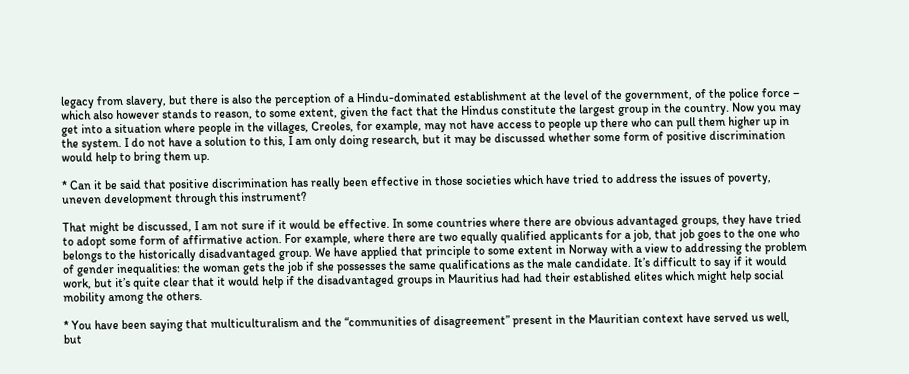legacy from slavery, but there is also the perception of a Hindu-dominated establishment at the level of the government, of the police force – which also however stands to reason, to some extent, given the fact that the Hindus constitute the largest group in the country. Now you may get into a situation where people in the villages, Creoles, for example, may not have access to people up there who can pull them higher up in the system. I do not have a solution to this, I am only doing research, but it may be discussed whether some form of positive discrimination would help to bring them up.

* Can it be said that positive discrimination has really been effective in those societies which have tried to address the issues of poverty, uneven development through this instrument?

That might be discussed, I am not sure if it would be effective. In some countries where there are obvious advantaged groups, they have tried to adopt some form of affirmative action. For example, where there are two equally qualified applicants for a job, that job goes to the one who belongs to the historically disadvantaged group. We have applied that principle to some extent in Norway with a view to addressing the problem of gender inequalities: the woman gets the job if she possesses the same qualifications as the male candidate. It’s difficult to say if it would work, but it’s quite clear that it would help if the disadvantaged groups in Mauritius had had their established elites which might help social mobility among the others.

* You have been saying that multiculturalism and the “communities of disagreement” present in the Mauritian context have served us well, but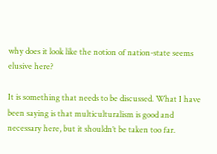why does it look like the notion of nation-state seems elusive here?

It is something that needs to be discussed. What I have been saying is that multiculturalism is good and necessary here, but it shouldn’t be taken too far.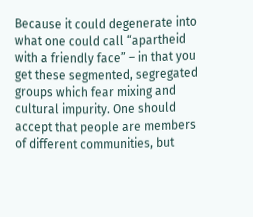Because it could degenerate into what one could call “apartheid with a friendly face” – in that you get these segmented, segregated groups which fear mixing and cultural impurity. One should accept that people are members of different communities, but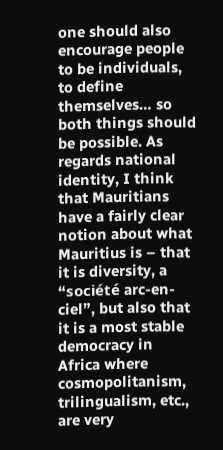one should also encourage people to be individuals, to define themselves… so both things should be possible. As regards national identity, I think that Mauritians have a fairly clear notion about what Mauritius is – that it is diversity, a “société arc-en-ciel”, but also that it is a most stable democracy in Africa where cosmopolitanism, trilingualism, etc., are very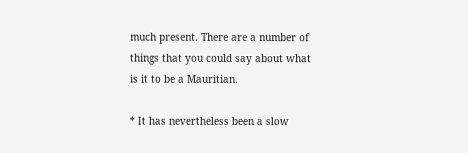much present. There are a number of things that you could say about what is it to be a Mauritian.

* It has nevertheless been a slow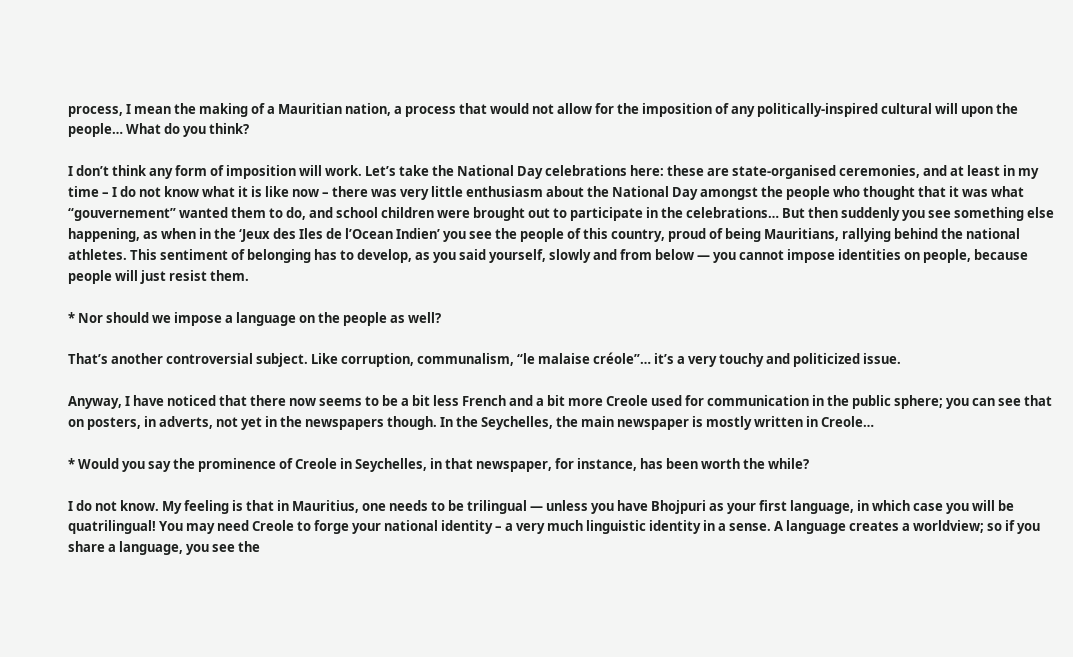process, I mean the making of a Mauritian nation, a process that would not allow for the imposition of any politically-inspired cultural will upon the people… What do you think?

I don’t think any form of imposition will work. Let’s take the National Day celebrations here: these are state-organised ceremonies, and at least in my time – I do not know what it is like now – there was very little enthusiasm about the National Day amongst the people who thought that it was what “gouvernement” wanted them to do, and school children were brought out to participate in the celebrations… But then suddenly you see something else happening, as when in the ‘Jeux des Iles de l’Ocean Indien’ you see the people of this country, proud of being Mauritians, rallying behind the national athletes. This sentiment of belonging has to develop, as you said yourself, slowly and from below — you cannot impose identities on people, because people will just resist them.

* Nor should we impose a language on the people as well?

That’s another controversial subject. Like corruption, communalism, “le malaise créole”… it’s a very touchy and politicized issue.

Anyway, I have noticed that there now seems to be a bit less French and a bit more Creole used for communication in the public sphere; you can see that on posters, in adverts, not yet in the newspapers though. In the Seychelles, the main newspaper is mostly written in Creole…

* Would you say the prominence of Creole in Seychelles, in that newspaper, for instance, has been worth the while?

I do not know. My feeling is that in Mauritius, one needs to be trilingual — unless you have Bhojpuri as your first language, in which case you will be quatrilingual! You may need Creole to forge your national identity – a very much linguistic identity in a sense. A language creates a worldview; so if you share a language, you see the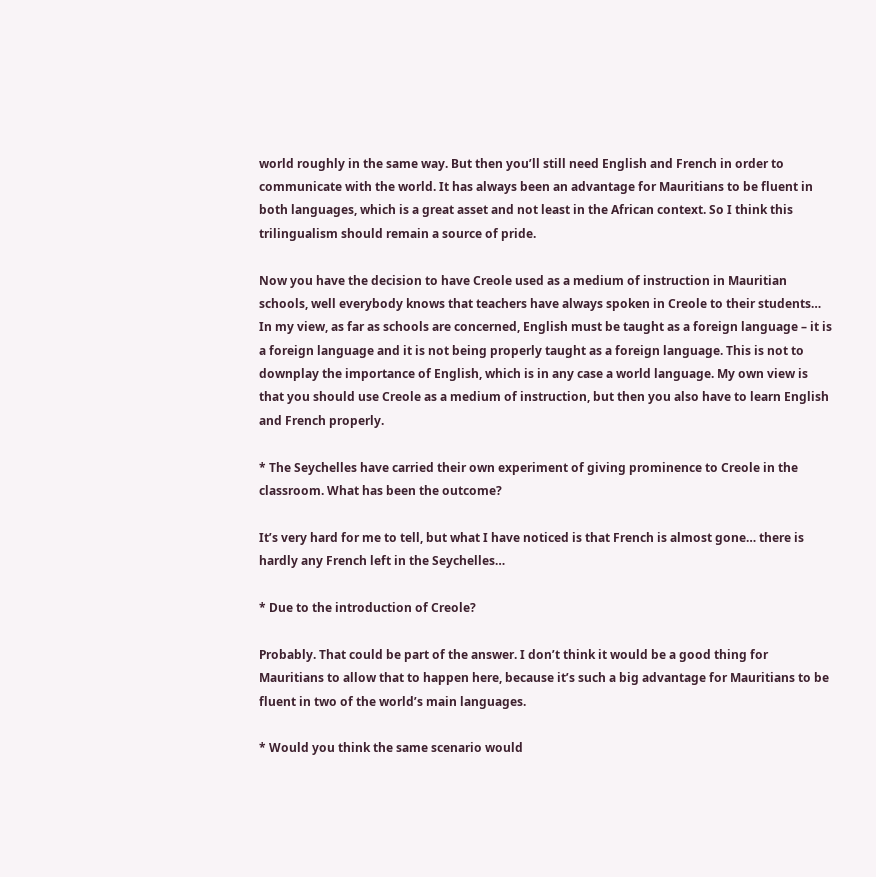world roughly in the same way. But then you’ll still need English and French in order to communicate with the world. It has always been an advantage for Mauritians to be fluent in both languages, which is a great asset and not least in the African context. So I think this trilingualism should remain a source of pride.

Now you have the decision to have Creole used as a medium of instruction in Mauritian schools, well everybody knows that teachers have always spoken in Creole to their students… In my view, as far as schools are concerned, English must be taught as a foreign language – it is a foreign language and it is not being properly taught as a foreign language. This is not to downplay the importance of English, which is in any case a world language. My own view is that you should use Creole as a medium of instruction, but then you also have to learn English and French properly.

* The Seychelles have carried their own experiment of giving prominence to Creole in the classroom. What has been the outcome?

It’s very hard for me to tell, but what I have noticed is that French is almost gone… there is hardly any French left in the Seychelles…

* Due to the introduction of Creole?

Probably. That could be part of the answer. I don’t think it would be a good thing for Mauritians to allow that to happen here, because it’s such a big advantage for Mauritians to be fluent in two of the world’s main languages.

* Would you think the same scenario would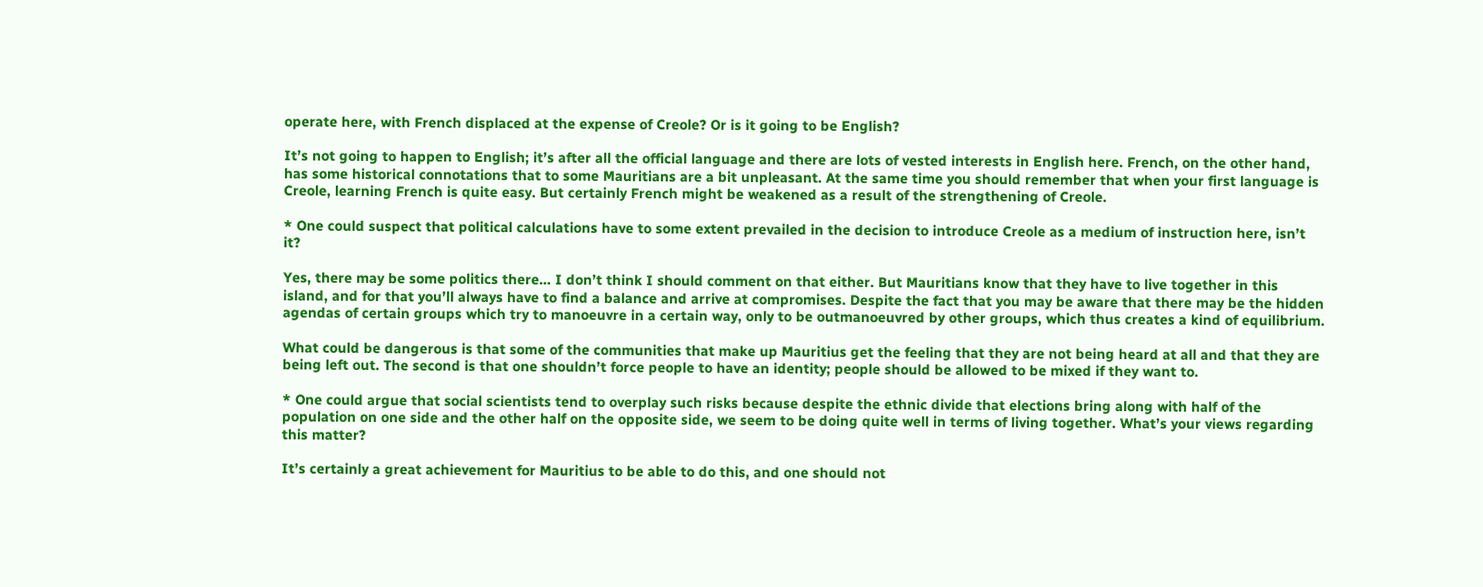operate here, with French displaced at the expense of Creole? Or is it going to be English?

It’s not going to happen to English; it’s after all the official language and there are lots of vested interests in English here. French, on the other hand, has some historical connotations that to some Mauritians are a bit unpleasant. At the same time you should remember that when your first language is Creole, learning French is quite easy. But certainly French might be weakened as a result of the strengthening of Creole.

* One could suspect that political calculations have to some extent prevailed in the decision to introduce Creole as a medium of instruction here, isn’t it?

Yes, there may be some politics there… I don’t think I should comment on that either. But Mauritians know that they have to live together in this island, and for that you’ll always have to find a balance and arrive at compromises. Despite the fact that you may be aware that there may be the hidden agendas of certain groups which try to manoeuvre in a certain way, only to be outmanoeuvred by other groups, which thus creates a kind of equilibrium.

What could be dangerous is that some of the communities that make up Mauritius get the feeling that they are not being heard at all and that they are being left out. The second is that one shouldn’t force people to have an identity; people should be allowed to be mixed if they want to.

* One could argue that social scientists tend to overplay such risks because despite the ethnic divide that elections bring along with half of the population on one side and the other half on the opposite side, we seem to be doing quite well in terms of living together. What’s your views regarding this matter?

It’s certainly a great achievement for Mauritius to be able to do this, and one should not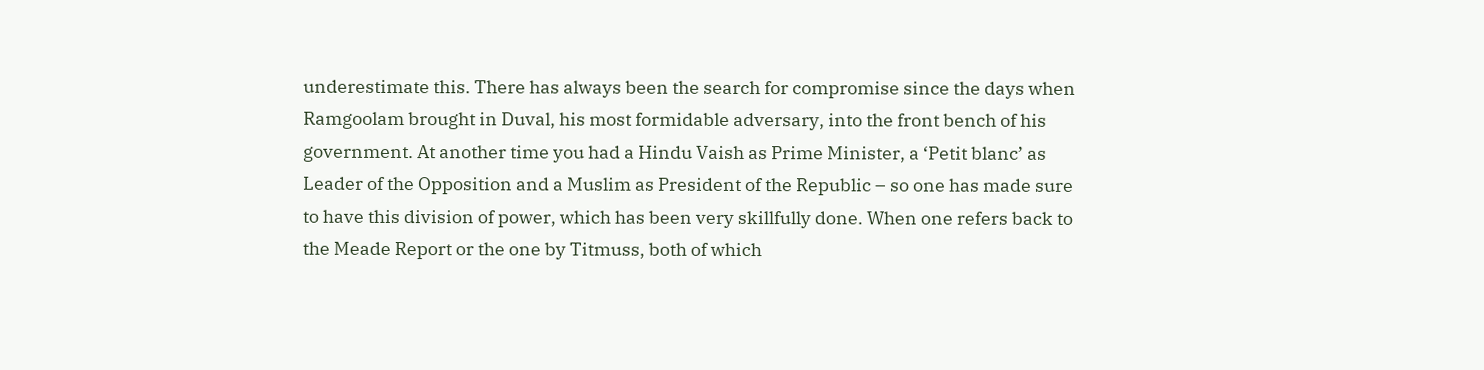underestimate this. There has always been the search for compromise since the days when Ramgoolam brought in Duval, his most formidable adversary, into the front bench of his government. At another time you had a Hindu Vaish as Prime Minister, a ‘Petit blanc’ as Leader of the Opposition and a Muslim as President of the Republic – so one has made sure to have this division of power, which has been very skillfully done. When one refers back to the Meade Report or the one by Titmuss, both of which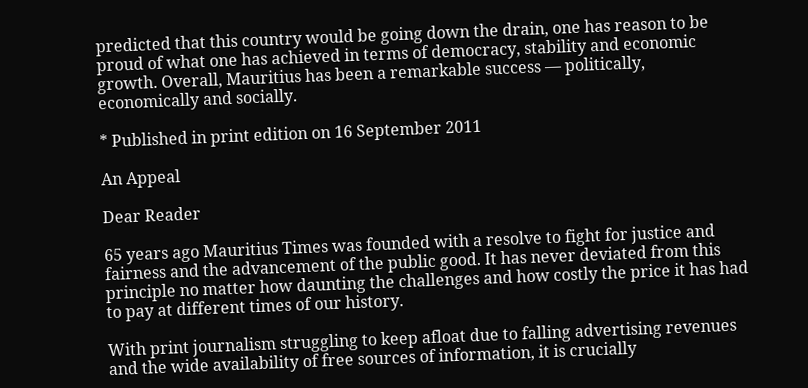predicted that this country would be going down the drain, one has reason to be proud of what one has achieved in terms of democracy, stability and economic growth. Overall, Mauritius has been a remarkable success — politically, economically and socially.

* Published in print edition on 16 September 2011

An Appeal

Dear Reader

65 years ago Mauritius Times was founded with a resolve to fight for justice and fairness and the advancement of the public good. It has never deviated from this principle no matter how daunting the challenges and how costly the price it has had to pay at different times of our history.

With print journalism struggling to keep afloat due to falling advertising revenues and the wide availability of free sources of information, it is crucially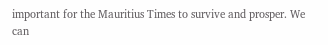important for the Mauritius Times to survive and prosper. We can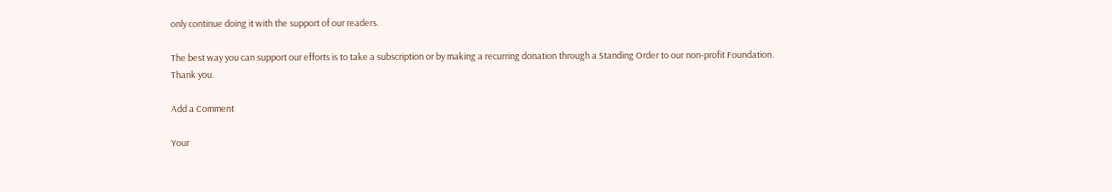only continue doing it with the support of our readers.

The best way you can support our efforts is to take a subscription or by making a recurring donation through a Standing Order to our non-profit Foundation.
Thank you.

Add a Comment

Your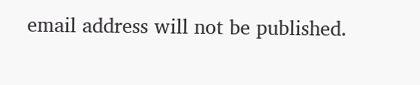email address will not be published.